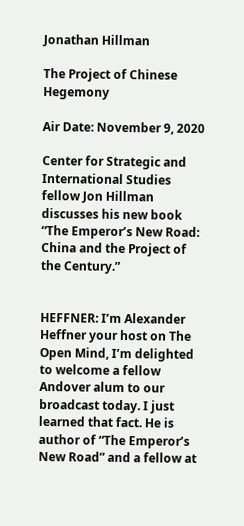Jonathan Hillman

The Project of Chinese Hegemony

Air Date: November 9, 2020

Center for Strategic and International Studies fellow Jon Hillman discusses his new book “The Emperor’s New Road: China and the Project of the Century.”


HEFFNER: I’m Alexander Heffner your host on The Open Mind, I’m delighted to welcome a fellow Andover alum to our broadcast today. I just learned that fact. He is author of “The Emperor’s New Road” and a fellow at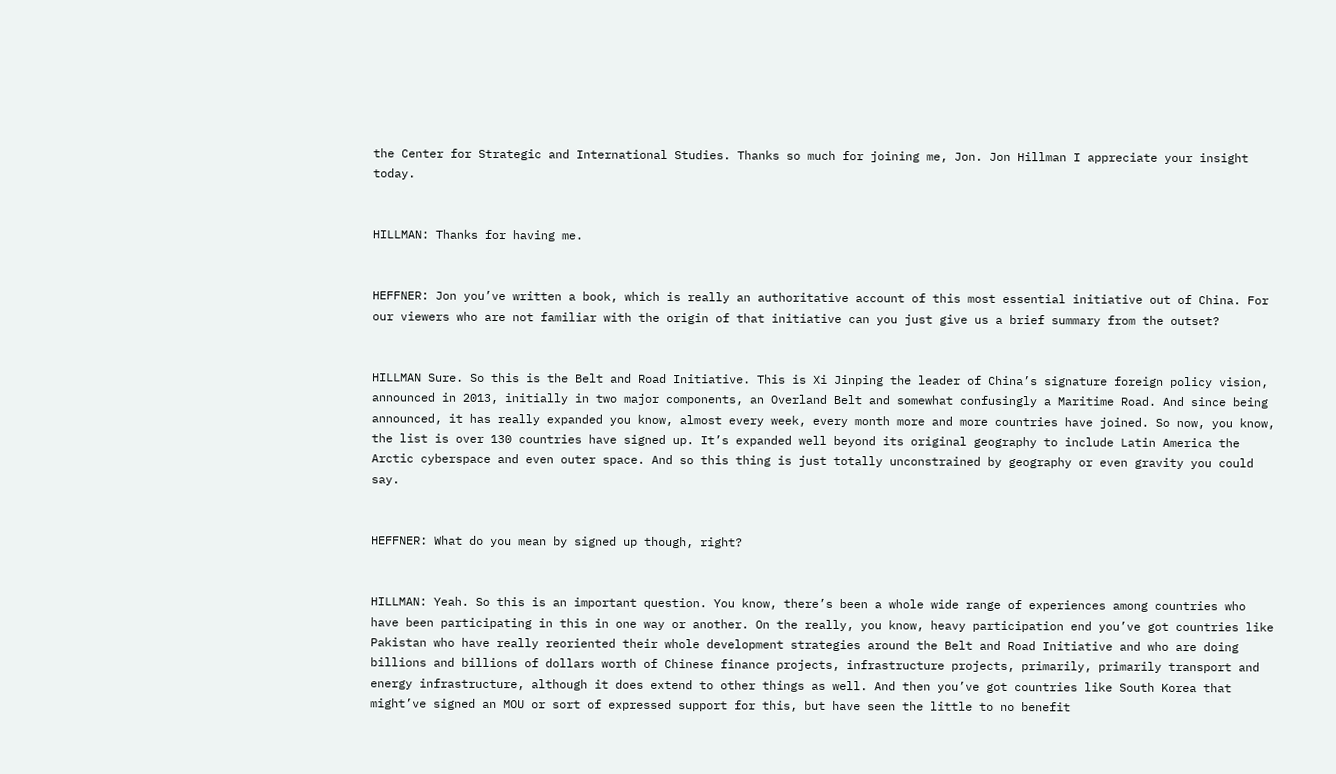the Center for Strategic and International Studies. Thanks so much for joining me, Jon. Jon Hillman I appreciate your insight today.


HILLMAN: Thanks for having me.


HEFFNER: Jon you’ve written a book, which is really an authoritative account of this most essential initiative out of China. For our viewers who are not familiar with the origin of that initiative can you just give us a brief summary from the outset?


HILLMAN Sure. So this is the Belt and Road Initiative. This is Xi Jinping the leader of China’s signature foreign policy vision, announced in 2013, initially in two major components, an Overland Belt and somewhat confusingly a Maritime Road. And since being announced, it has really expanded you know, almost every week, every month more and more countries have joined. So now, you know, the list is over 130 countries have signed up. It’s expanded well beyond its original geography to include Latin America the Arctic cyberspace and even outer space. And so this thing is just totally unconstrained by geography or even gravity you could say.


HEFFNER: What do you mean by signed up though, right?


HILLMAN: Yeah. So this is an important question. You know, there’s been a whole wide range of experiences among countries who have been participating in this in one way or another. On the really, you know, heavy participation end you’ve got countries like Pakistan who have really reoriented their whole development strategies around the Belt and Road Initiative and who are doing billions and billions of dollars worth of Chinese finance projects, infrastructure projects, primarily, primarily transport and energy infrastructure, although it does extend to other things as well. And then you’ve got countries like South Korea that might’ve signed an MOU or sort of expressed support for this, but have seen the little to no benefit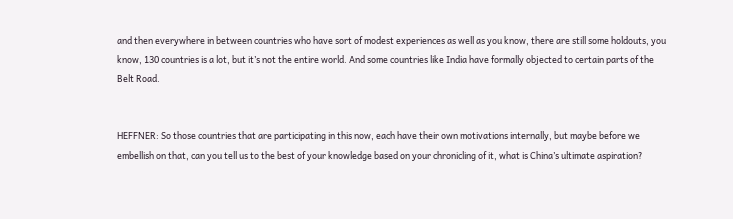and then everywhere in between countries who have sort of modest experiences as well as you know, there are still some holdouts, you know, 130 countries is a lot, but it’s not the entire world. And some countries like India have formally objected to certain parts of the Belt Road.


HEFFNER: So those countries that are participating in this now, each have their own motivations internally, but maybe before we embellish on that, can you tell us to the best of your knowledge based on your chronicling of it, what is China’s ultimate aspiration?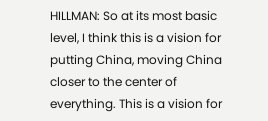HILLMAN: So at its most basic level, I think this is a vision for putting China, moving China closer to the center of everything. This is a vision for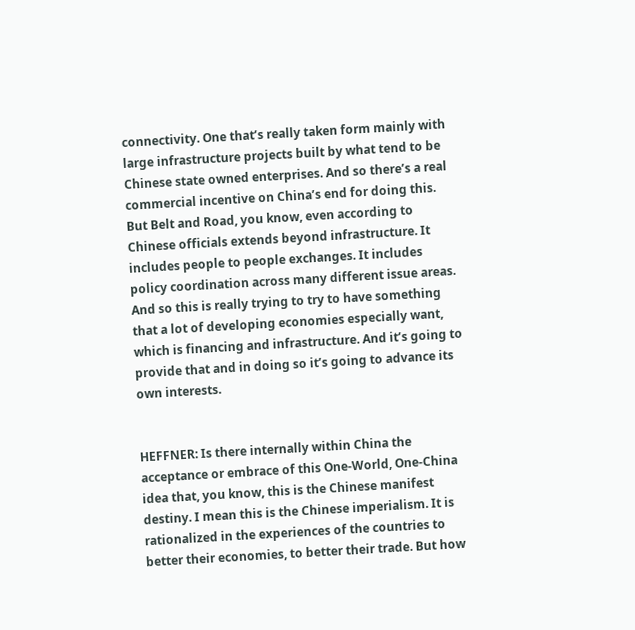connectivity. One that’s really taken form mainly with large infrastructure projects built by what tend to be Chinese state owned enterprises. And so there’s a real commercial incentive on China’s end for doing this. But Belt and Road, you know, even according to Chinese officials extends beyond infrastructure. It includes people to people exchanges. It includes policy coordination across many different issue areas. And so this is really trying to try to have something that a lot of developing economies especially want, which is financing and infrastructure. And it’s going to provide that and in doing so it’s going to advance its own interests.


HEFFNER: Is there internally within China the acceptance or embrace of this One-World, One-China idea that, you know, this is the Chinese manifest destiny. I mean this is the Chinese imperialism. It is rationalized in the experiences of the countries to better their economies, to better their trade. But how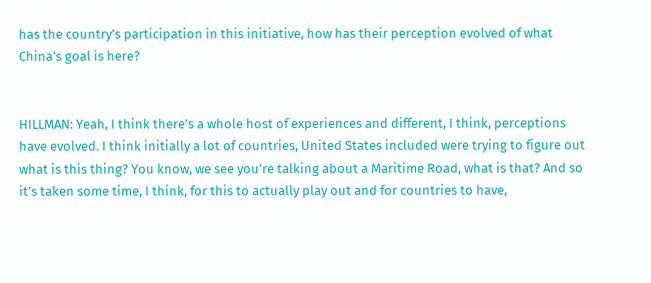has the country’s participation in this initiative, how has their perception evolved of what China’s goal is here?


HILLMAN: Yeah, I think there’s a whole host of experiences and different, I think, perceptions have evolved. I think initially a lot of countries, United States included were trying to figure out what is this thing? You know, we see you’re talking about a Maritime Road, what is that? And so it’s taken some time, I think, for this to actually play out and for countries to have,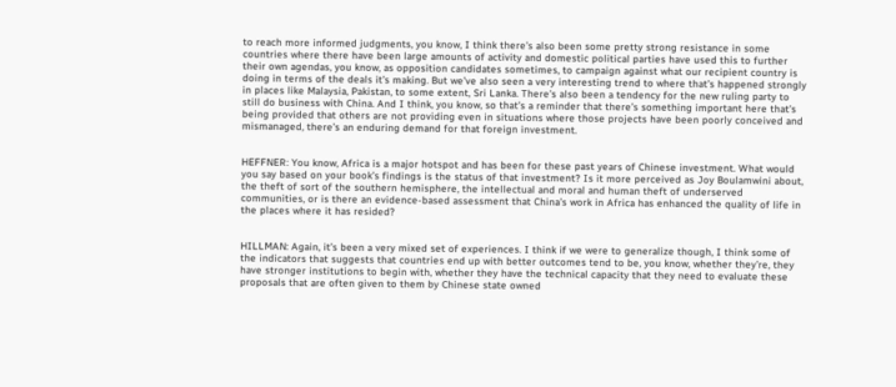to reach more informed judgments, you know, I think there’s also been some pretty strong resistance in some countries where there have been large amounts of activity and domestic political parties have used this to further their own agendas, you know, as opposition candidates sometimes, to campaign against what our recipient country is doing in terms of the deals it’s making. But we’ve also seen a very interesting trend to where that’s happened strongly in places like Malaysia, Pakistan, to some extent, Sri Lanka. There’s also been a tendency for the new ruling party to still do business with China. And I think, you know, so that’s a reminder that there’s something important here that’s being provided that others are not providing even in situations where those projects have been poorly conceived and mismanaged, there’s an enduring demand for that foreign investment.


HEFFNER: You know, Africa is a major hotspot and has been for these past years of Chinese investment. What would you say based on your book’s findings is the status of that investment? Is it more perceived as Joy Boulamwini about, the theft of sort of the southern hemisphere, the intellectual and moral and human theft of underserved communities, or is there an evidence-based assessment that China’s work in Africa has enhanced the quality of life in the places where it has resided?


HILLMAN: Again, it’s been a very mixed set of experiences. I think if we were to generalize though, I think some of the indicators that suggests that countries end up with better outcomes tend to be, you know, whether they’re, they have stronger institutions to begin with, whether they have the technical capacity that they need to evaluate these proposals that are often given to them by Chinese state owned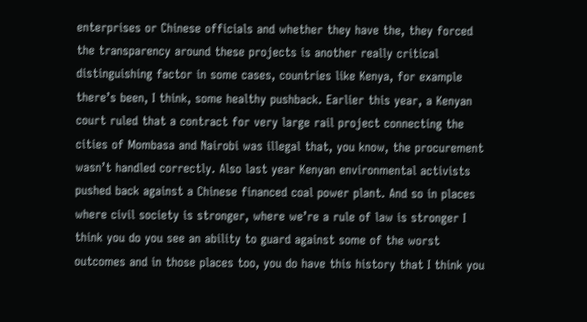enterprises or Chinese officials and whether they have the, they forced the transparency around these projects is another really critical distinguishing factor in some cases, countries like Kenya, for example there’s been, I think, some healthy pushback. Earlier this year, a Kenyan court ruled that a contract for very large rail project connecting the cities of Mombasa and Nairobi was illegal that, you know, the procurement wasn’t handled correctly. Also last year Kenyan environmental activists pushed back against a Chinese financed coal power plant. And so in places where civil society is stronger, where we’re a rule of law is stronger I think you do you see an ability to guard against some of the worst outcomes and in those places too, you do have this history that I think you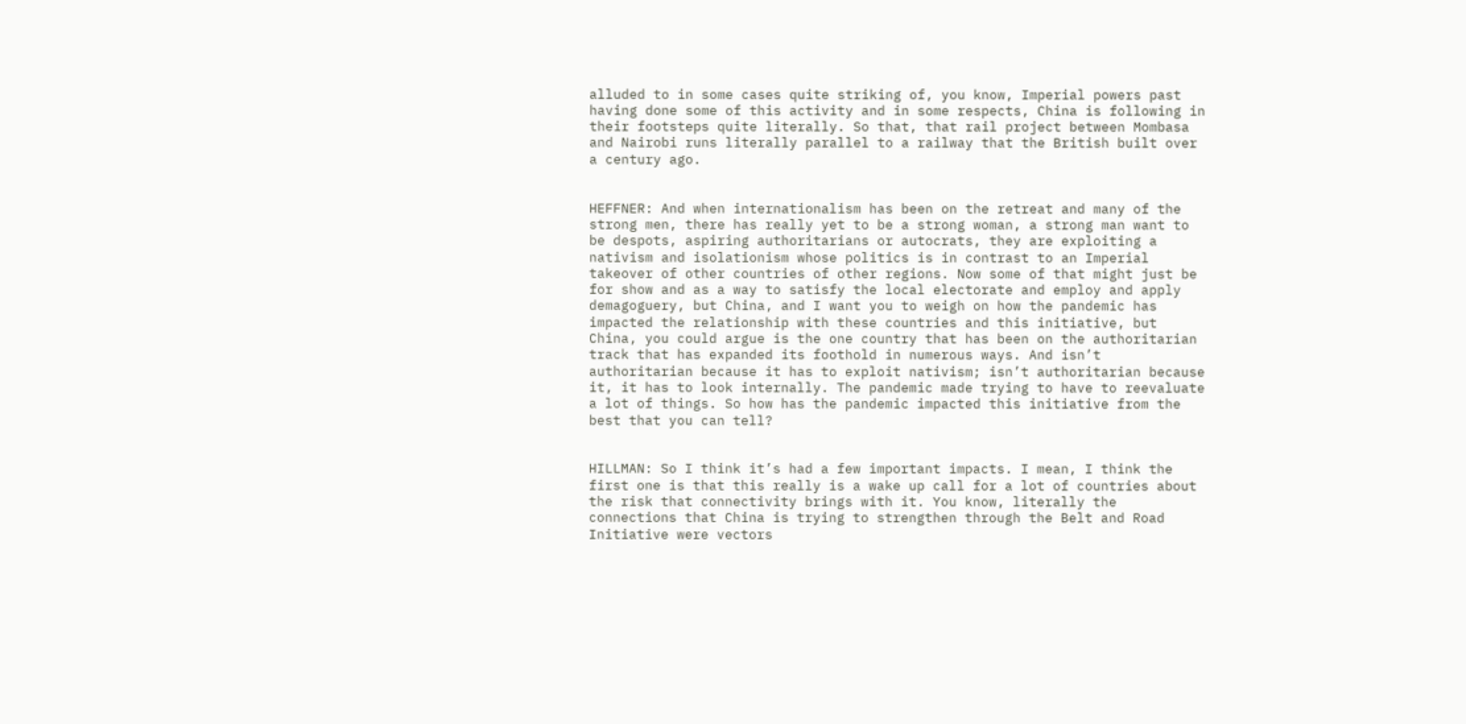alluded to in some cases quite striking of, you know, Imperial powers past having done some of this activity and in some respects, China is following in their footsteps quite literally. So that, that rail project between Mombasa and Nairobi runs literally parallel to a railway that the British built over a century ago.


HEFFNER: And when internationalism has been on the retreat and many of the strong men, there has really yet to be a strong woman, a strong man want to be despots, aspiring authoritarians or autocrats, they are exploiting a nativism and isolationism whose politics is in contrast to an Imperial takeover of other countries of other regions. Now some of that might just be for show and as a way to satisfy the local electorate and employ and apply demagoguery, but China, and I want you to weigh on how the pandemic has impacted the relationship with these countries and this initiative, but China, you could argue is the one country that has been on the authoritarian track that has expanded its foothold in numerous ways. And isn’t authoritarian because it has to exploit nativism; isn’t authoritarian because it, it has to look internally. The pandemic made trying to have to reevaluate a lot of things. So how has the pandemic impacted this initiative from the best that you can tell?


HILLMAN: So I think it’s had a few important impacts. I mean, I think the first one is that this really is a wake up call for a lot of countries about the risk that connectivity brings with it. You know, literally the connections that China is trying to strengthen through the Belt and Road Initiative were vectors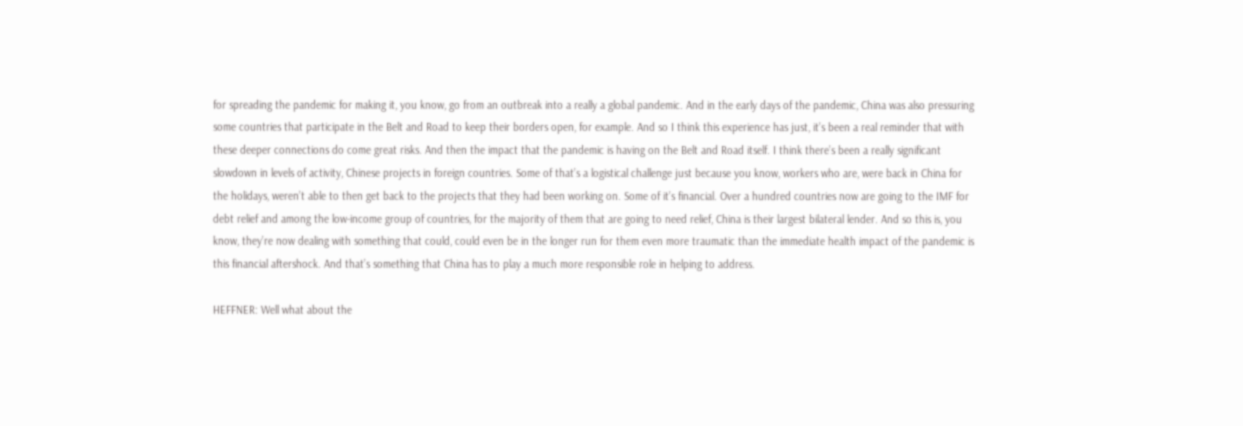for spreading the pandemic for making it, you know, go from an outbreak into a really a global pandemic. And in the early days of the pandemic, China was also pressuring some countries that participate in the Belt and Road to keep their borders open, for example. And so I think this experience has just, it’s been a real reminder that with these deeper connections do come great risks. And then the impact that the pandemic is having on the Belt and Road itself. I think there’s been a really significant slowdown in levels of activity, Chinese projects in foreign countries. Some of that’s a logistical challenge just because you know, workers who are, were back in China for the holidays, weren’t able to then get back to the projects that they had been working on. Some of it’s financial. Over a hundred countries now are going to the IMF for debt relief and among the low-income group of countries, for the majority of them that are going to need relief, China is their largest bilateral lender. And so this is, you know, they’re now dealing with something that could, could even be in the longer run for them even more traumatic than the immediate health impact of the pandemic is this financial aftershock. And that’s something that China has to play a much more responsible role in helping to address.

HEFFNER: Well what about the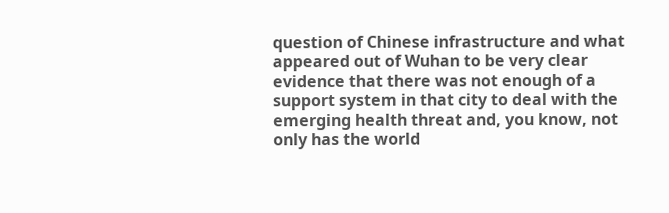question of Chinese infrastructure and what appeared out of Wuhan to be very clear evidence that there was not enough of a support system in that city to deal with the emerging health threat and, you know, not only has the world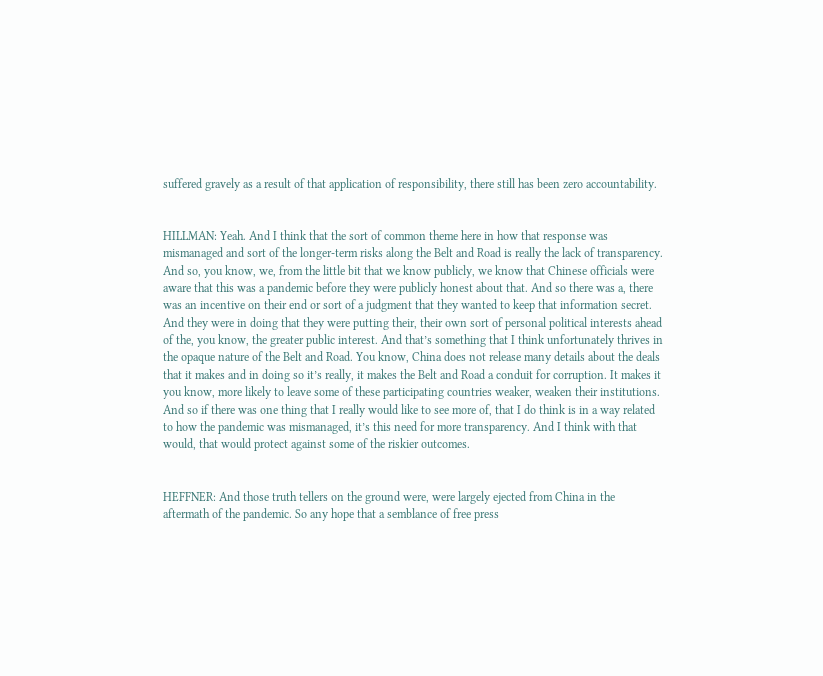suffered gravely as a result of that application of responsibility, there still has been zero accountability.


HILLMAN: Yeah. And I think that the sort of common theme here in how that response was mismanaged and sort of the longer-term risks along the Belt and Road is really the lack of transparency. And so, you know, we, from the little bit that we know publicly, we know that Chinese officials were aware that this was a pandemic before they were publicly honest about that. And so there was a, there was an incentive on their end or sort of a judgment that they wanted to keep that information secret. And they were in doing that they were putting their, their own sort of personal political interests ahead of the, you know, the greater public interest. And that’s something that I think unfortunately thrives in the opaque nature of the Belt and Road. You know, China does not release many details about the deals that it makes and in doing so it’s really, it makes the Belt and Road a conduit for corruption. It makes it you know, more likely to leave some of these participating countries weaker, weaken their institutions. And so if there was one thing that I really would like to see more of, that I do think is in a way related to how the pandemic was mismanaged, it’s this need for more transparency. And I think with that would, that would protect against some of the riskier outcomes.


HEFFNER: And those truth tellers on the ground were, were largely ejected from China in the aftermath of the pandemic. So any hope that a semblance of free press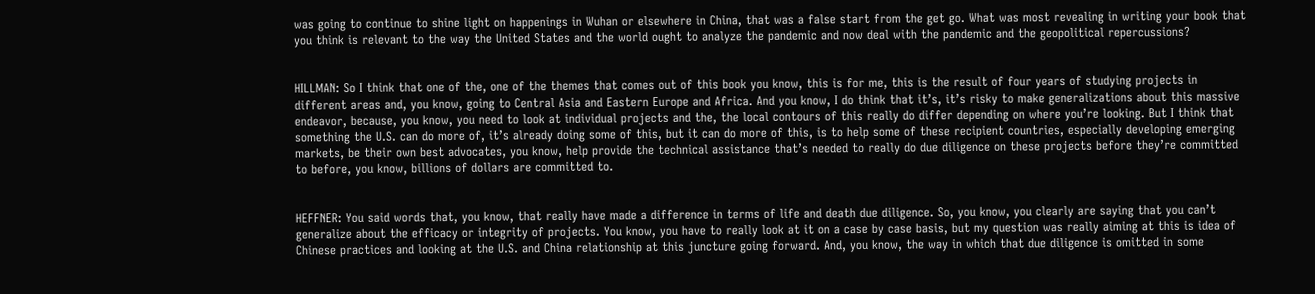was going to continue to shine light on happenings in Wuhan or elsewhere in China, that was a false start from the get go. What was most revealing in writing your book that you think is relevant to the way the United States and the world ought to analyze the pandemic and now deal with the pandemic and the geopolitical repercussions?


HILLMAN: So I think that one of the, one of the themes that comes out of this book you know, this is for me, this is the result of four years of studying projects in different areas and, you know, going to Central Asia and Eastern Europe and Africa. And you know, I do think that it’s, it’s risky to make generalizations about this massive endeavor, because, you know, you need to look at individual projects and the, the local contours of this really do differ depending on where you’re looking. But I think that something the U.S. can do more of, it’s already doing some of this, but it can do more of this, is to help some of these recipient countries, especially developing emerging markets, be their own best advocates, you know, help provide the technical assistance that’s needed to really do due diligence on these projects before they’re committed to before, you know, billions of dollars are committed to.


HEFFNER: You said words that, you know, that really have made a difference in terms of life and death due diligence. So, you know, you clearly are saying that you can’t generalize about the efficacy or integrity of projects. You know, you have to really look at it on a case by case basis, but my question was really aiming at this is idea of Chinese practices and looking at the U.S. and China relationship at this juncture going forward. And, you know, the way in which that due diligence is omitted in some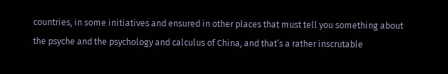countries, in some initiatives and ensured in other places that must tell you something about the psyche and the psychology and calculus of China, and that’s a rather inscrutable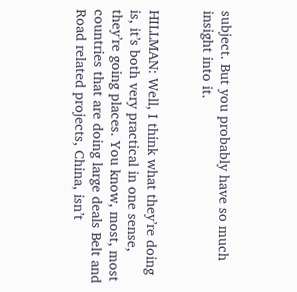subject. But you probably have so much insight into it.


HILLMAN: Well, I think what they’re doing is, it’s both very practical in one sense, they’re going places. You know, most, most countries that are doing large deals Belt and Road related projects, China, isn’t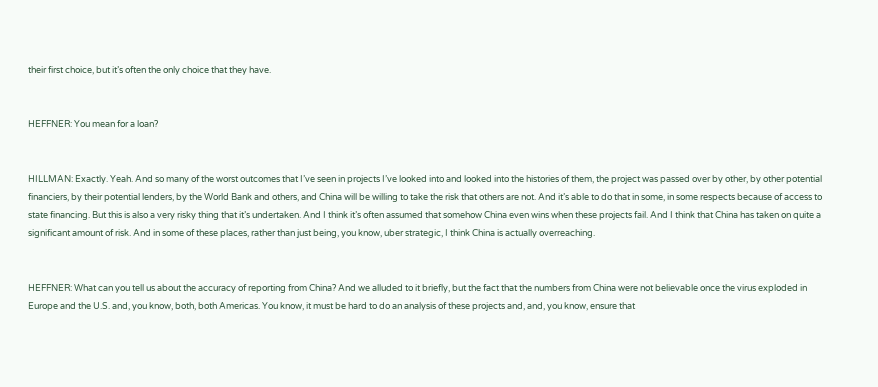their first choice, but it’s often the only choice that they have.


HEFFNER: You mean for a loan?


HILLMAN: Exactly. Yeah. And so many of the worst outcomes that I’ve seen in projects I’ve looked into and looked into the histories of them, the project was passed over by other, by other potential financiers, by their potential lenders, by the World Bank and others, and China will be willing to take the risk that others are not. And it’s able to do that in some, in some respects because of access to state financing. But this is also a very risky thing that it’s undertaken. And I think it’s often assumed that somehow China even wins when these projects fail. And I think that China has taken on quite a significant amount of risk. And in some of these places, rather than just being, you know, uber strategic, I think China is actually overreaching.


HEFFNER: What can you tell us about the accuracy of reporting from China? And we alluded to it briefly, but the fact that the numbers from China were not believable once the virus exploded in Europe and the U.S. and, you know, both, both Americas. You know, it must be hard to do an analysis of these projects and, and, you know, ensure that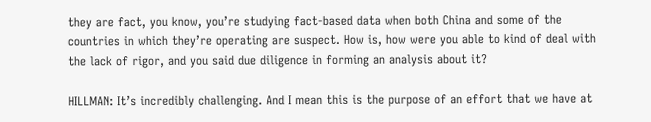they are fact, you know, you’re studying fact-based data when both China and some of the countries in which they’re operating are suspect. How is, how were you able to kind of deal with the lack of rigor, and you said due diligence in forming an analysis about it?

HILLMAN: It’s incredibly challenging. And I mean this is the purpose of an effort that we have at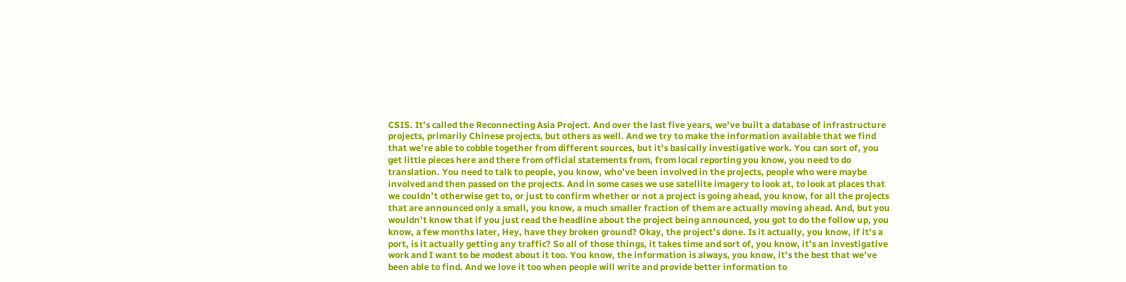CSIS. It’s called the Reconnecting Asia Project. And over the last five years, we’ve built a database of infrastructure projects, primarily Chinese projects, but others as well. And we try to make the information available that we find that we’re able to cobble together from different sources, but it’s basically investigative work. You can sort of, you get little pieces here and there from official statements from, from local reporting you know, you need to do translation. You need to talk to people, you know, who’ve been involved in the projects, people who were maybe involved and then passed on the projects. And in some cases we use satellite imagery to look at, to look at places that we couldn’t otherwise get to, or just to confirm whether or not a project is going ahead, you know, for all the projects that are announced only a small, you know, a much smaller fraction of them are actually moving ahead. And, but you wouldn’t know that if you just read the headline about the project being announced, you got to do the follow up, you know, a few months later, Hey, have they broken ground? Okay, the project’s done. Is it actually, you know, if it’s a port, is it actually getting any traffic? So all of those things, it takes time and sort of, you know, it’s an investigative work and I want to be modest about it too. You know, the information is always, you know, it’s the best that we’ve been able to find. And we love it too when people will write and provide better information to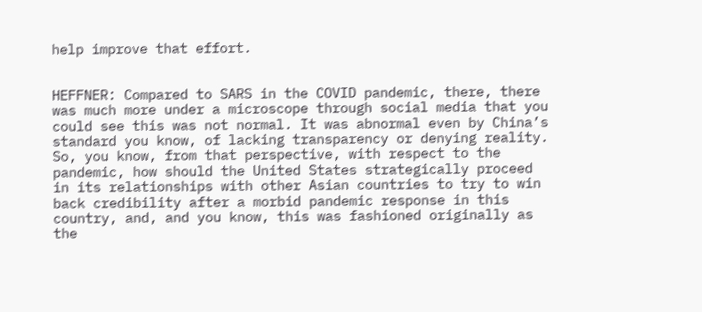help improve that effort.


HEFFNER: Compared to SARS in the COVID pandemic, there, there was much more under a microscope through social media that you could see this was not normal. It was abnormal even by China’s standard you know, of lacking transparency or denying reality. So, you know, from that perspective, with respect to the pandemic, how should the United States strategically proceed in its relationships with other Asian countries to try to win back credibility after a morbid pandemic response in this country, and, and you know, this was fashioned originally as the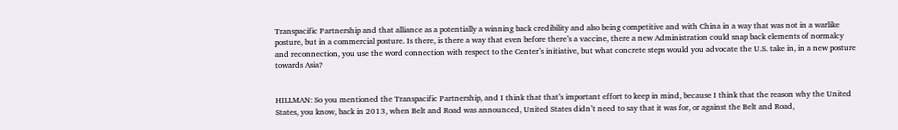Transpacific Partnership and that alliance as a potentially a winning back credibility and also being competitive and with China in a way that was not in a warlike posture, but in a commercial posture. Is there, is there a way that even before there’s a vaccine, there a new Administration could snap back elements of normalcy and reconnection, you use the word connection with respect to the Center’s initiative, but what concrete steps would you advocate the U.S. take in, in a new posture towards Asia?


HILLMAN: So you mentioned the Transpacific Partnership, and I think that that’s important effort to keep in mind, because I think that the reason why the United States, you know, back in 2013, when Belt and Road was announced, United States didn’t need to say that it was for, or against the Belt and Road,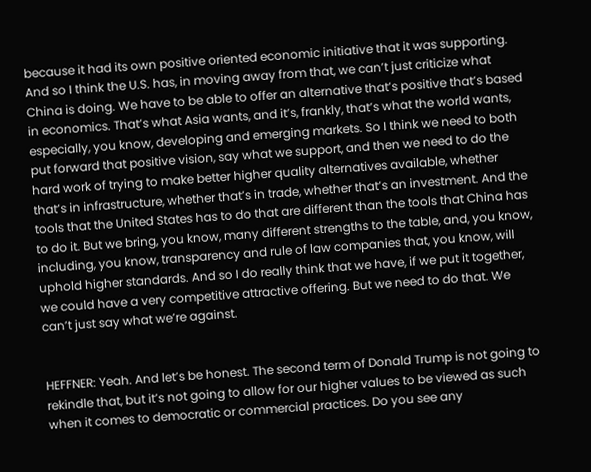because it had its own positive oriented economic initiative that it was supporting. And so I think the U.S. has, in moving away from that, we can’t just criticize what China is doing. We have to be able to offer an alternative that’s positive that’s based in economics. That’s what Asia wants, and it’s, frankly, that’s what the world wants, especially, you know, developing and emerging markets. So I think we need to both put forward that positive vision, say what we support, and then we need to do the hard work of trying to make better higher quality alternatives available, whether that’s in infrastructure, whether that’s in trade, whether that’s an investment. And the tools that the United States has to do that are different than the tools that China has to do it. But we bring, you know, many different strengths to the table, and, you know, including, you know, transparency and rule of law companies that, you know, will uphold higher standards. And so I do really think that we have, if we put it together, we could have a very competitive attractive offering. But we need to do that. We can’t just say what we’re against.


HEFFNER: Yeah. And let’s be honest. The second term of Donald Trump is not going to rekindle that, but it’s not going to allow for our higher values to be viewed as such when it comes to democratic or commercial practices. Do you see any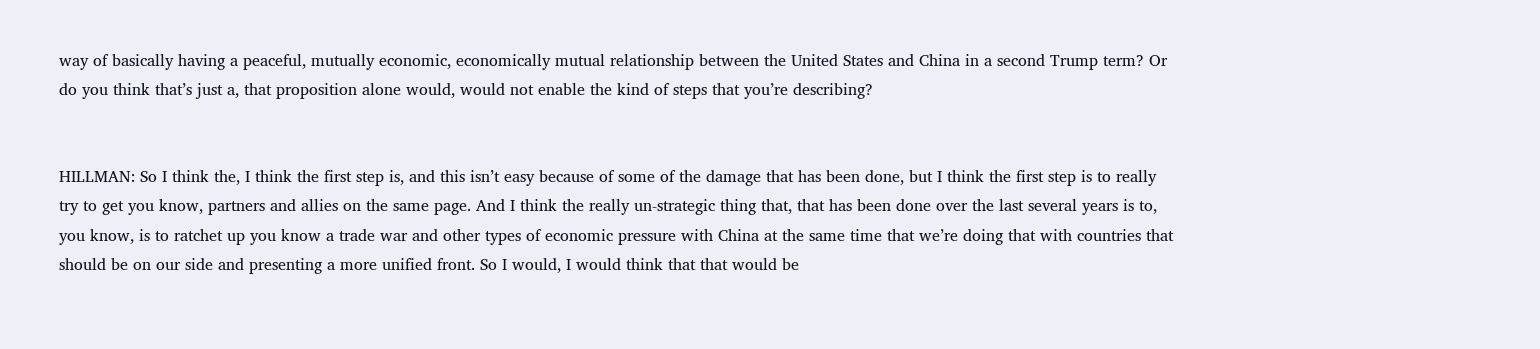way of basically having a peaceful, mutually economic, economically mutual relationship between the United States and China in a second Trump term? Or do you think that’s just a, that proposition alone would, would not enable the kind of steps that you’re describing?


HILLMAN: So I think the, I think the first step is, and this isn’t easy because of some of the damage that has been done, but I think the first step is to really try to get you know, partners and allies on the same page. And I think the really un-strategic thing that, that has been done over the last several years is to, you know, is to ratchet up you know a trade war and other types of economic pressure with China at the same time that we’re doing that with countries that should be on our side and presenting a more unified front. So I would, I would think that that would be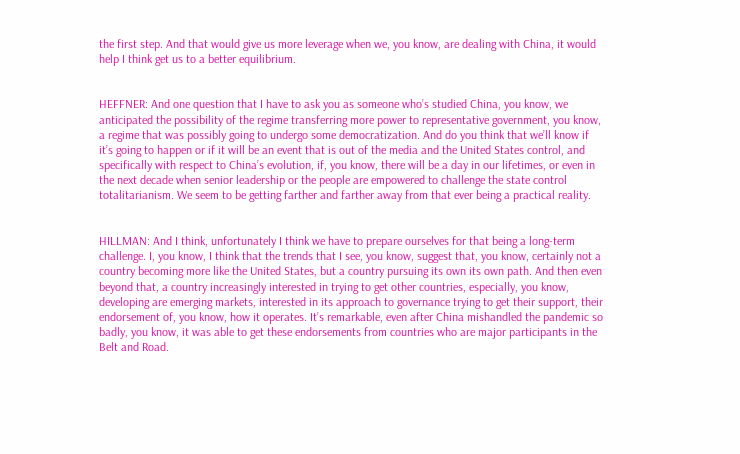the first step. And that would give us more leverage when we, you know, are dealing with China, it would help I think get us to a better equilibrium.


HEFFNER: And one question that I have to ask you as someone who’s studied China, you know, we anticipated the possibility of the regime transferring more power to representative government, you know, a regime that was possibly going to undergo some democratization. And do you think that we’ll know if it’s going to happen or if it will be an event that is out of the media and the United States control, and specifically with respect to China’s evolution, if, you know, there will be a day in our lifetimes, or even in the next decade when senior leadership or the people are empowered to challenge the state control totalitarianism. We seem to be getting farther and farther away from that ever being a practical reality.


HILLMAN: And I think, unfortunately I think we have to prepare ourselves for that being a long-term challenge. I, you know, I think that the trends that I see, you know, suggest that, you know, certainly not a country becoming more like the United States, but a country pursuing its own its own path. And then even beyond that, a country increasingly interested in trying to get other countries, especially, you know, developing are emerging markets, interested in its approach to governance trying to get their support, their endorsement of, you know, how it operates. It’s remarkable, even after China mishandled the pandemic so badly, you know, it was able to get these endorsements from countries who are major participants in the Belt and Road.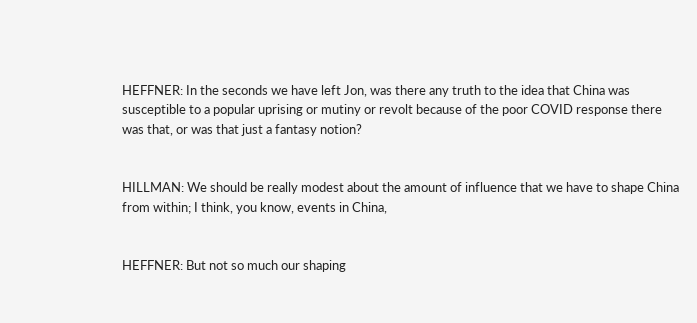HEFFNER: In the seconds we have left Jon, was there any truth to the idea that China was susceptible to a popular uprising or mutiny or revolt because of the poor COVID response there was that, or was that just a fantasy notion?


HILLMAN: We should be really modest about the amount of influence that we have to shape China from within; I think, you know, events in China,


HEFFNER: But not so much our shaping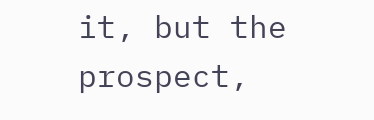it, but the prospect,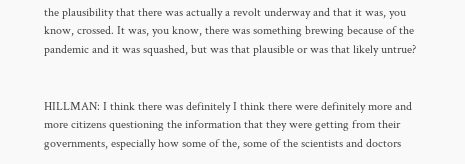the plausibility that there was actually a revolt underway and that it was, you know, crossed. It was, you know, there was something brewing because of the pandemic and it was squashed, but was that plausible or was that likely untrue?


HILLMAN: I think there was definitely I think there were definitely more and more citizens questioning the information that they were getting from their governments, especially how some of the, some of the scientists and doctors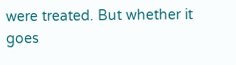were treated. But whether it goes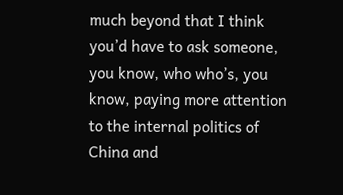much beyond that I think you’d have to ask someone, you know, who who’s, you know, paying more attention to the internal politics of China and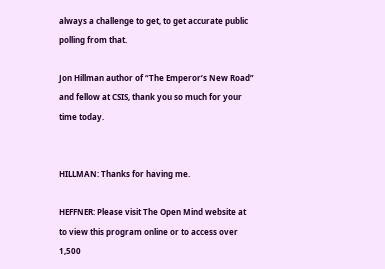always a challenge to get, to get accurate public polling from that.

Jon Hillman author of “The Emperor’s New Road” and fellow at CSIS, thank you so much for your time today.


HILLMAN: Thanks for having me.

HEFFNER: Please visit The Open Mind website at to view this program online or to access over 1,500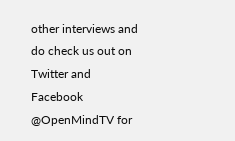other interviews and do check us out on Twitter and Facebook @OpenMindTV for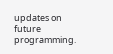updates on future programming.